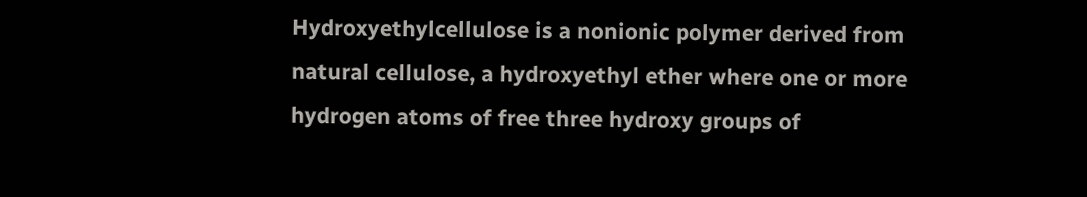Hydroxyethylcellulose is a nonionic polymer derived from natural cellulose, a hydroxyethyl ether where one or more hydrogen atoms of free three hydroxy groups of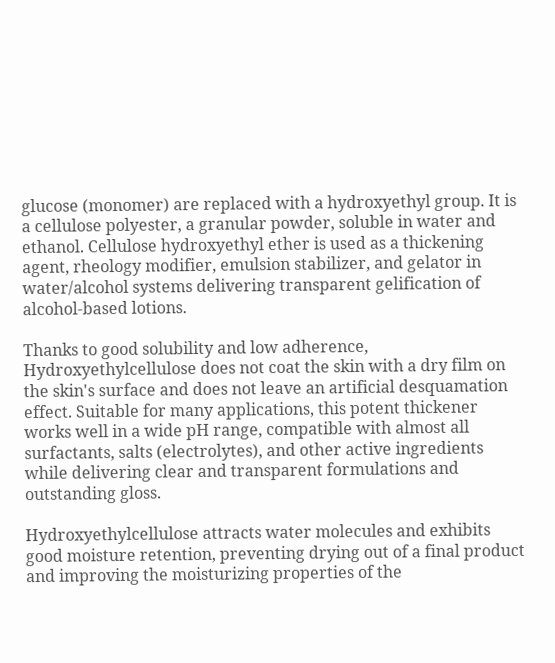glucose (monomer) are replaced with a hydroxyethyl group. It is a cellulose polyester, a granular powder, soluble in water and ethanol. Cellulose hydroxyethyl ether is used as a thickening agent, rheology modifier, emulsion stabilizer, and gelator in water/alcohol systems delivering transparent gelification of alcohol-based lotions.

Thanks to good solubility and low adherence, Hydroxyethylcellulose does not coat the skin with a dry film on the skin's surface and does not leave an artificial desquamation effect. Suitable for many applications, this potent thickener works well in a wide pH range, compatible with almost all surfactants, salts (electrolytes), and other active ingredients while delivering clear and transparent formulations and outstanding gloss.

Hydroxyethylcellulose attracts water molecules and exhibits good moisture retention, preventing drying out of a final product and improving the moisturizing properties of the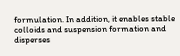formulation. In addition, it enables stable colloids and suspension formation and disperses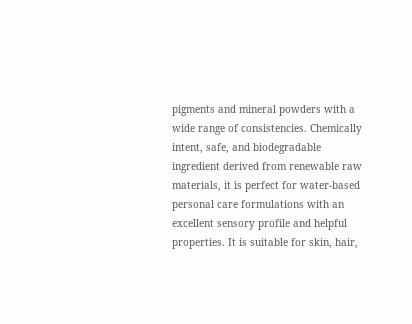pigments and mineral powders with a wide range of consistencies. Chemically intent, safe, and biodegradable ingredient derived from renewable raw materials, it is perfect for water-based personal care formulations with an excellent sensory profile and helpful properties. It is suitable for skin, hair,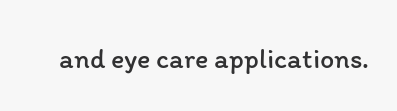and eye care applications.